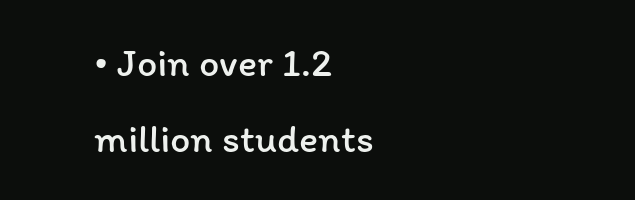• Join over 1.2 million students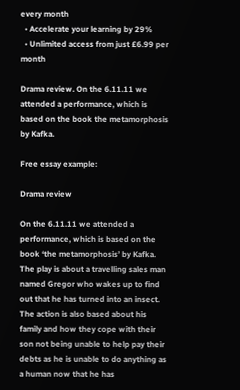every month
  • Accelerate your learning by 29%
  • Unlimited access from just £6.99 per month

Drama review. On the 6.11.11 we attended a performance, which is based on the book the metamorphosis by Kafka.

Free essay example:

Drama review

On the 6.11.11 we attended a performance, which is based on the book ‘the metamorphosis’ by Kafka. The play is about a travelling sales man named Gregor who wakes up to find out that he has turned into an insect. The action is also based about his family and how they cope with their son not being unable to help pay their debts as he is unable to do anything as a human now that he has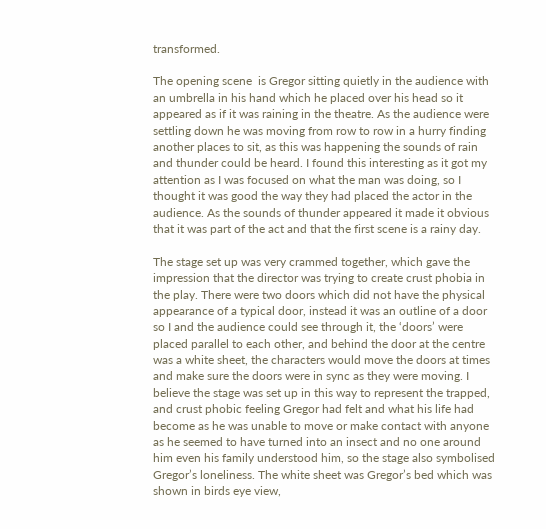transformed.

The opening scene  is Gregor sitting quietly in the audience with an umbrella in his hand which he placed over his head so it appeared as if it was raining in the theatre. As the audience were settling down he was moving from row to row in a hurry finding another places to sit, as this was happening the sounds of rain and thunder could be heard. I found this interesting as it got my attention as I was focused on what the man was doing, so I thought it was good the way they had placed the actor in the audience. As the sounds of thunder appeared it made it obvious that it was part of the act and that the first scene is a rainy day.

The stage set up was very crammed together, which gave the impression that the director was trying to create crust phobia in the play. There were two doors which did not have the physical appearance of a typical door, instead it was an outline of a door so I and the audience could see through it, the ‘doors’ were placed parallel to each other, and behind the door at the centre was a white sheet, the characters would move the doors at times and make sure the doors were in sync as they were moving. I believe the stage was set up in this way to represent the trapped, and crust phobic feeling Gregor had felt and what his life had become as he was unable to move or make contact with anyone as he seemed to have turned into an insect and no one around him even his family understood him, so the stage also symbolised Gregor’s loneliness. The white sheet was Gregor’s bed which was shown in birds eye view,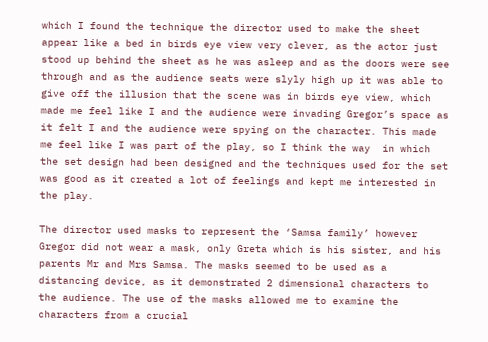which I found the technique the director used to make the sheet appear like a bed in birds eye view very clever, as the actor just stood up behind the sheet as he was asleep and as the doors were see through and as the audience seats were slyly high up it was able to give off the illusion that the scene was in birds eye view, which made me feel like I and the audience were invading Gregor’s space as it felt I and the audience were spying on the character. This made me feel like I was part of the play, so I think the way  in which the set design had been designed and the techniques used for the set was good as it created a lot of feelings and kept me interested in the play.

The director used masks to represent the ‘Samsa family’ however Gregor did not wear a mask, only Greta which is his sister, and his parents Mr and Mrs Samsa. The masks seemed to be used as a distancing device, as it demonstrated 2 dimensional characters to the audience. The use of the masks allowed me to examine the characters from a crucial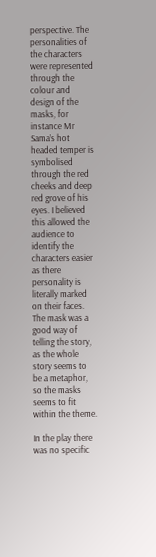perspective. The personalities of the characters were represented through the colour and design of the masks, for instance Mr Sama’s hot headed temper is symbolised through the red cheeks and deep red grove of his eyes. I believed this allowed the audience to identify the characters easier as there personality is literally marked on their faces. The mask was a good way of telling the story, as the whole story seems to be a metaphor, so the masks seems to fit within the theme.

In the play there was no specific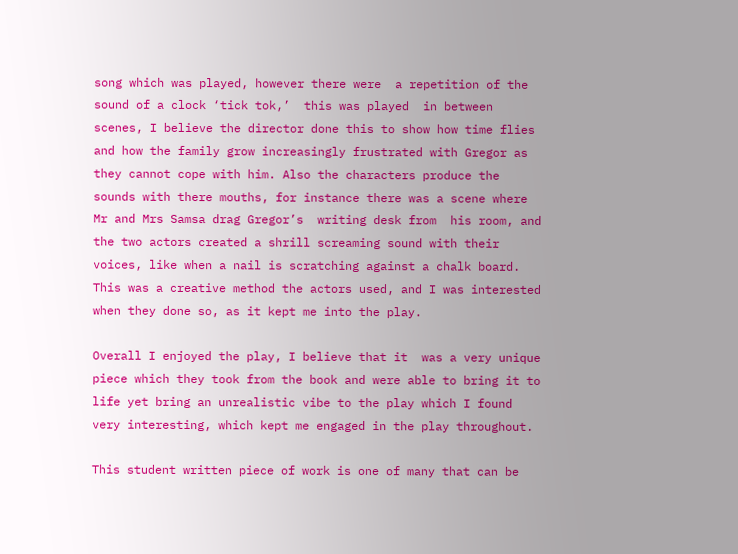song which was played, however there were  a repetition of the sound of a clock ‘tick tok,’  this was played  in between scenes, I believe the director done this to show how time flies and how the family grow increasingly frustrated with Gregor as they cannot cope with him. Also the characters produce the sounds with there mouths, for instance there was a scene where Mr and Mrs Samsa drag Gregor’s  writing desk from  his room, and the two actors created a shrill screaming sound with their voices, like when a nail is scratching against a chalk board. This was a creative method the actors used, and I was interested when they done so, as it kept me into the play.

Overall I enjoyed the play, I believe that it  was a very unique piece which they took from the book and were able to bring it to life yet bring an unrealistic vibe to the play which I found very interesting, which kept me engaged in the play throughout.

This student written piece of work is one of many that can be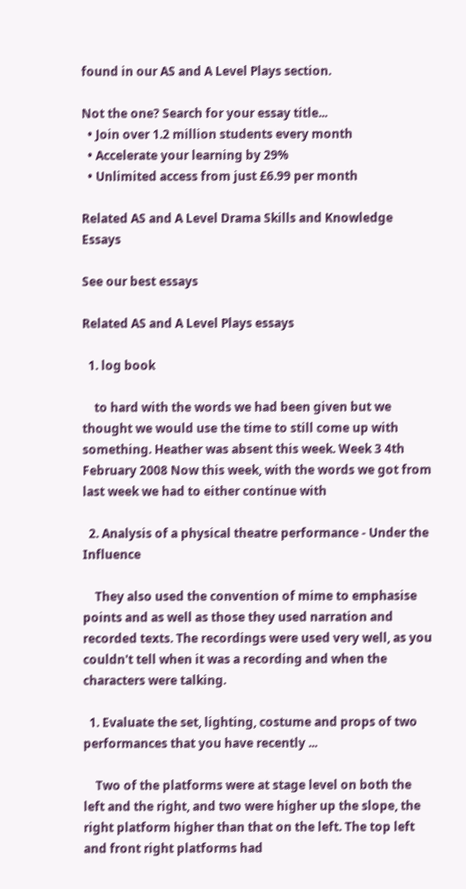found in our AS and A Level Plays section.

Not the one? Search for your essay title...
  • Join over 1.2 million students every month
  • Accelerate your learning by 29%
  • Unlimited access from just £6.99 per month

Related AS and A Level Drama Skills and Knowledge Essays

See our best essays

Related AS and A Level Plays essays

  1. log book

    to hard with the words we had been given but we thought we would use the time to still come up with something. Heather was absent this week. Week 3 4th February 2008 Now this week, with the words we got from last week we had to either continue with

  2. Analysis of a physical theatre performance - Under the Influence

    They also used the convention of mime to emphasise points and as well as those they used narration and recorded texts. The recordings were used very well, as you couldn't tell when it was a recording and when the characters were talking.

  1. Evaluate the set, lighting, costume and props of two performances that you have recently ...

    Two of the platforms were at stage level on both the left and the right, and two were higher up the slope, the right platform higher than that on the left. The top left and front right platforms had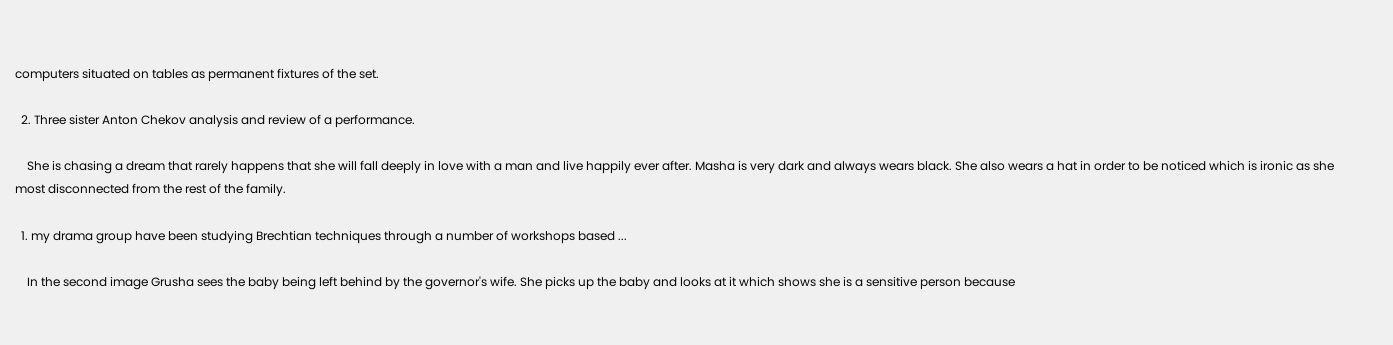computers situated on tables as permanent fixtures of the set.

  2. Three sister Anton Chekov analysis and review of a performance.

    She is chasing a dream that rarely happens that she will fall deeply in love with a man and live happily ever after. Masha is very dark and always wears black. She also wears a hat in order to be noticed which is ironic as she most disconnected from the rest of the family.

  1. my drama group have been studying Brechtian techniques through a number of workshops based ...

    In the second image Grusha sees the baby being left behind by the governor's wife. She picks up the baby and looks at it which shows she is a sensitive person because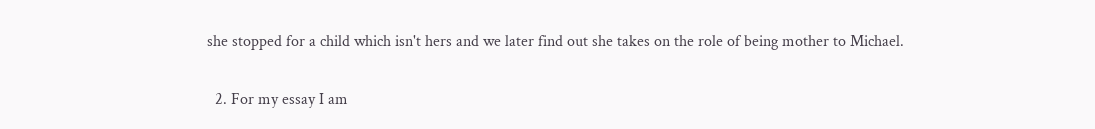she stopped for a child which isn't hers and we later find out she takes on the role of being mother to Michael.

  2. For my essay I am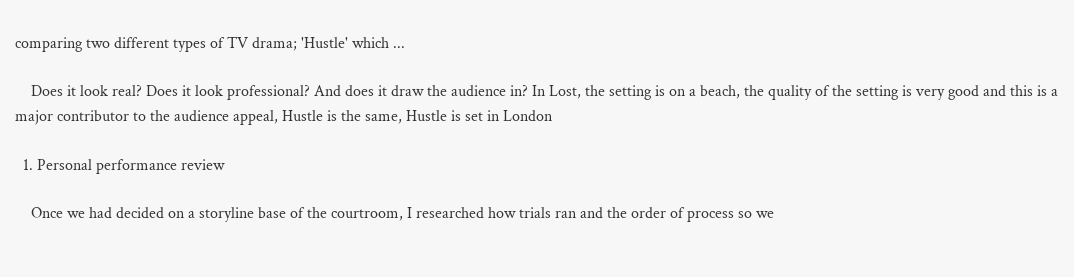comparing two different types of TV drama; 'Hustle' which ...

    Does it look real? Does it look professional? And does it draw the audience in? In Lost, the setting is on a beach, the quality of the setting is very good and this is a major contributor to the audience appeal, Hustle is the same, Hustle is set in London

  1. Personal performance review

    Once we had decided on a storyline base of the courtroom, I researched how trials ran and the order of process so we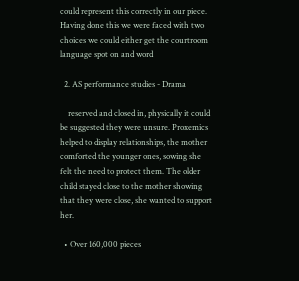could represent this correctly in our piece. Having done this we were faced with two choices we could either get the courtroom language spot on and word

  2. AS performance studies - Drama

    reserved and closed in, physically it could be suggested they were unsure. Proxemics helped to display relationships, the mother comforted the younger ones, sowing she felt the need to protect them. The older child stayed close to the mother showing that they were close, she wanted to support her.

  • Over 160,000 pieces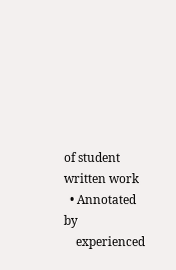of student written work
  • Annotated by
    experienced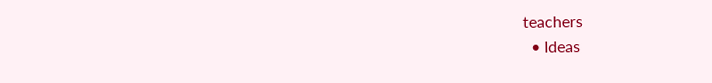teachers
  • Ideas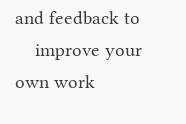and feedback to
    improve your own work